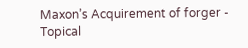Maxon’s Acquirement of forger - Topical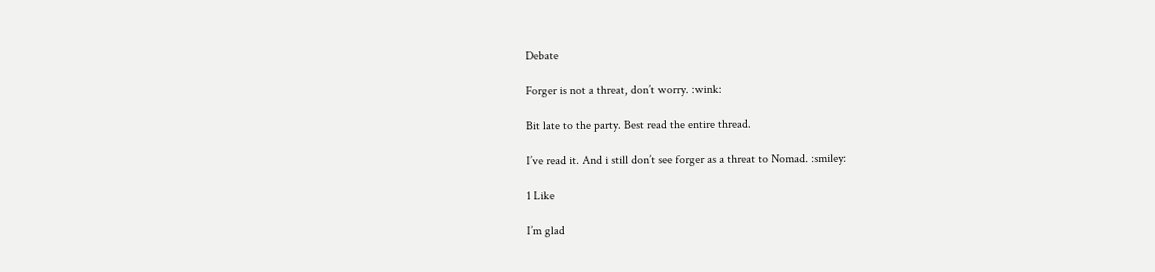Debate

Forger is not a threat, don’t worry. :wink:

Bit late to the party. Best read the entire thread.

I’ve read it. And i still don’t see forger as a threat to Nomad. :smiley:

1 Like

I’m glad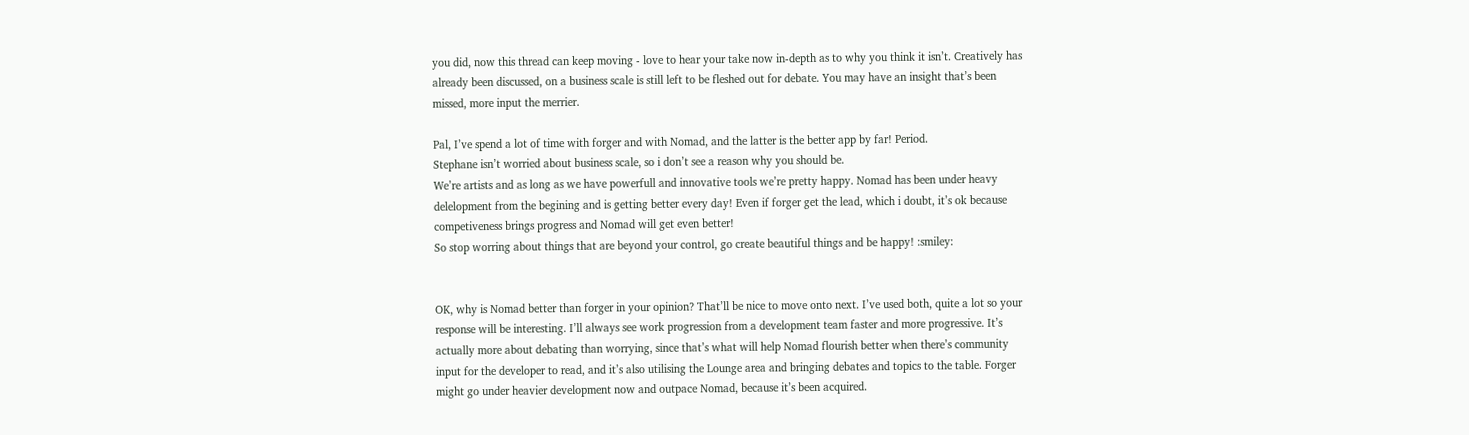you did, now this thread can keep moving - love to hear your take now in-depth as to why you think it isn’t. Creatively has already been discussed, on a business scale is still left to be fleshed out for debate. You may have an insight that’s been missed, more input the merrier.

Pal, I’ve spend a lot of time with forger and with Nomad, and the latter is the better app by far! Period.
Stephane isn’t worried about business scale, so i don’t see a reason why you should be.
We’re artists and as long as we have powerfull and innovative tools we’re pretty happy. Nomad has been under heavy delelopment from the begining and is getting better every day! Even if forger get the lead, which i doubt, it’s ok because competiveness brings progress and Nomad will get even better!
So stop worring about things that are beyond your control, go create beautiful things and be happy! :smiley:


OK, why is Nomad better than forger in your opinion? That’ll be nice to move onto next. I’ve used both, quite a lot so your response will be interesting. I’ll always see work progression from a development team faster and more progressive. It’s actually more about debating than worrying, since that’s what will help Nomad flourish better when there’s community input for the developer to read, and it’s also utilising the Lounge area and bringing debates and topics to the table. Forger might go under heavier development now and outpace Nomad, because it’s been acquired.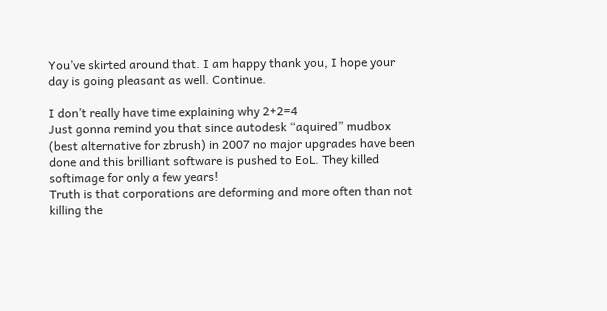You’ve skirted around that. I am happy thank you, I hope your day is going pleasant as well. Continue.

I don’t really have time explaining why 2+2=4
Just gonna remind you that since autodesk “aquired” mudbox (best alternative for zbrush) in 2007 no major upgrades have been done and this brilliant software is pushed to EoL. They killed softimage for only a few years!
Truth is that corporations are deforming and more often than not killing the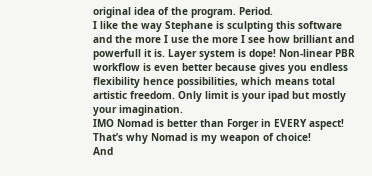original idea of the program. Period.
I like the way Stephane is sculpting this software and the more I use the more I see how brilliant and powerfull it is. Layer system is dope! Non-linear PBR workflow is even better because gives you endless flexibility hence possibilities, which means total artistic freedom. Only limit is your ipad but mostly your imagination.
IMO Nomad is better than Forger in EVERY aspect! That’s why Nomad is my weapon of choice!
And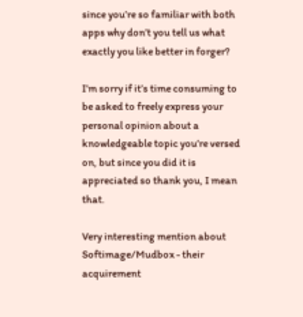since you’re so familiar with both apps why don’t you tell us what exactly you like better in forger?

I’m sorry if it’s time consuming to be asked to freely express your personal opinion about a knowledgeable topic you’re versed on, but since you did it is appreciated so thank you, I mean that.

Very interesting mention about Softimage/Mudbox - their acquirement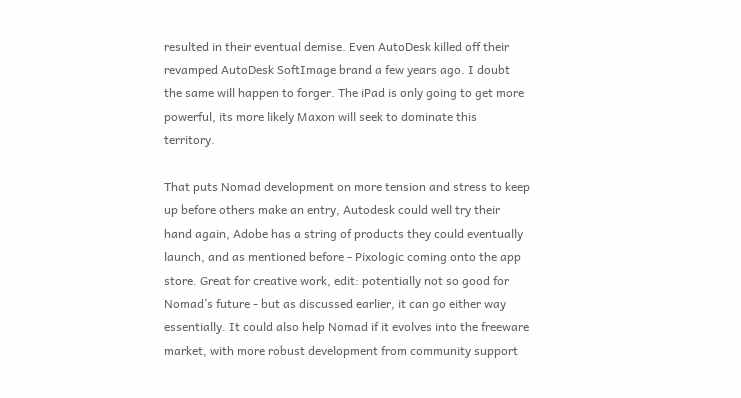resulted in their eventual demise. Even AutoDesk killed off their revamped AutoDesk SoftImage brand a few years ago. I doubt the same will happen to forger. The iPad is only going to get more powerful, its more likely Maxon will seek to dominate this territory.

That puts Nomad development on more tension and stress to keep up before others make an entry, Autodesk could well try their hand again, Adobe has a string of products they could eventually launch, and as mentioned before - Pixologic coming onto the app store. Great for creative work, edit: potentially not so good for Nomad’s future - but as discussed earlier, it can go either way essentially. It could also help Nomad if it evolves into the freeware market, with more robust development from community support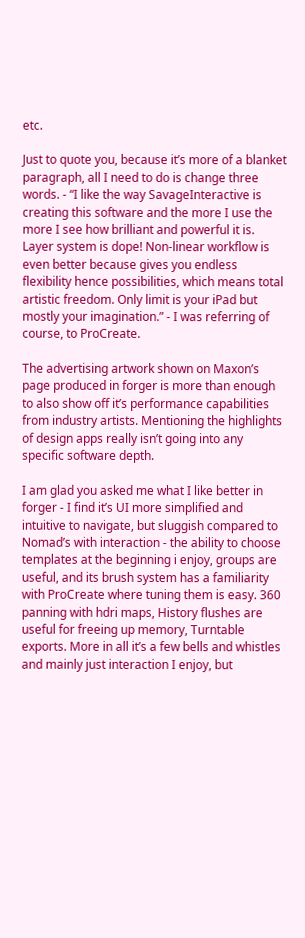etc.

Just to quote you, because it’s more of a blanket paragraph, all I need to do is change three words. - “I like the way SavageInteractive is creating this software and the more I use the more I see how brilliant and powerful it is. Layer system is dope! Non-linear workflow is even better because gives you endless flexibility hence possibilities, which means total artistic freedom. Only limit is your iPad but mostly your imagination.” - I was referring of course, to ProCreate.

The advertising artwork shown on Maxon’s page produced in forger is more than enough to also show off it’s performance capabilities from industry artists. Mentioning the highlights of design apps really isn’t going into any specific software depth.

I am glad you asked me what I like better in forger - I find it’s UI more simplified and intuitive to navigate, but sluggish compared to Nomad’s with interaction - the ability to choose templates at the beginning i enjoy, groups are useful, and its brush system has a familiarity with ProCreate where tuning them is easy. 360 panning with hdri maps, History flushes are useful for freeing up memory, Turntable exports. More in all it’s a few bells and whistles and mainly just interaction I enjoy, but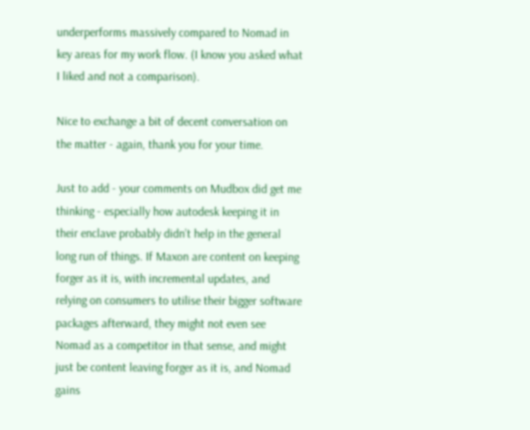underperforms massively compared to Nomad in key areas for my work flow. (I know you asked what I liked and not a comparison).

Nice to exchange a bit of decent conversation on the matter - again, thank you for your time.

Just to add - your comments on Mudbox did get me thinking - especially how autodesk keeping it in their enclave probably didn’t help in the general long run of things. If Maxon are content on keeping forger as it is, with incremental updates, and relying on consumers to utilise their bigger software packages afterward, they might not even see Nomad as a competitor in that sense, and might just be content leaving forger as it is, and Nomad gains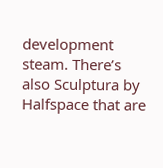development steam. There’s also Sculptura by Halfspace that are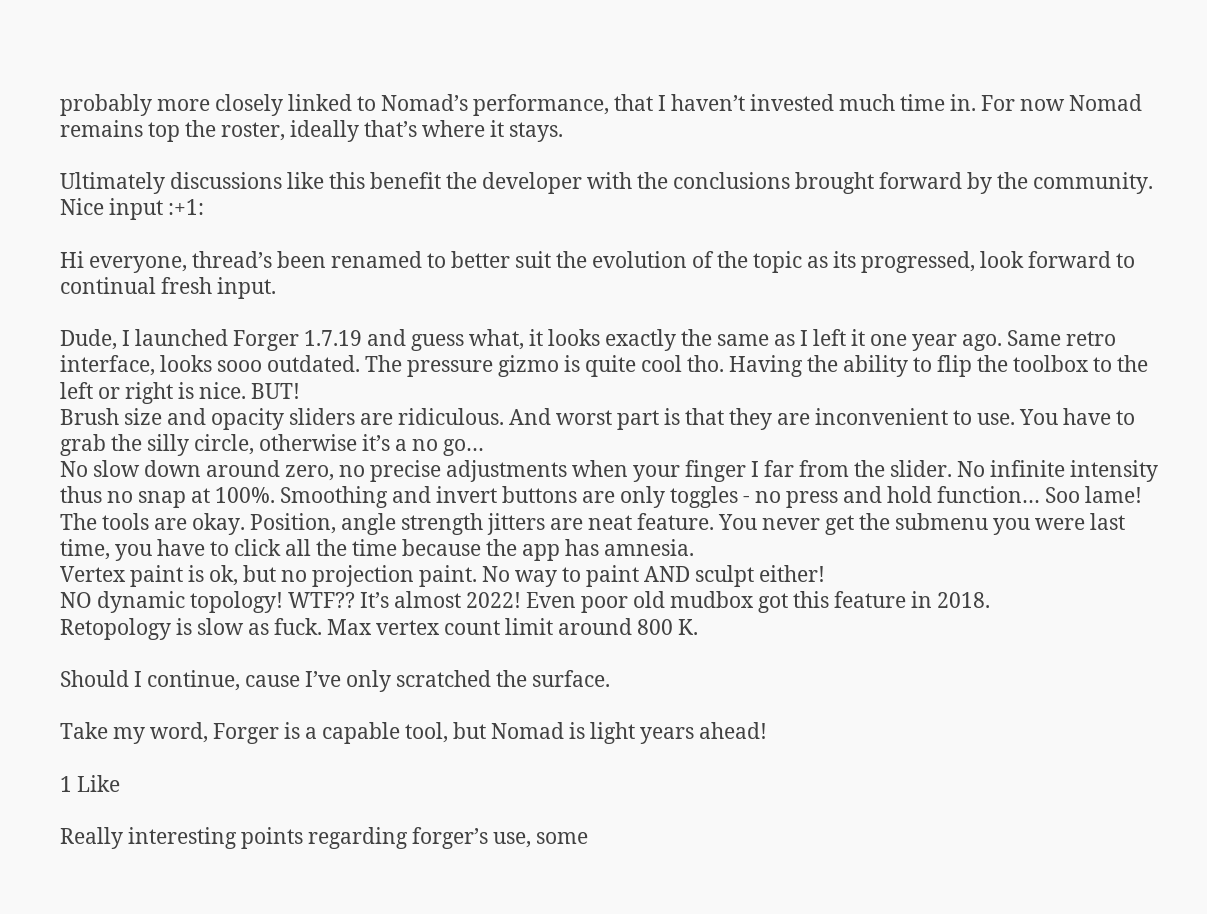probably more closely linked to Nomad’s performance, that I haven’t invested much time in. For now Nomad remains top the roster, ideally that’s where it stays.

Ultimately discussions like this benefit the developer with the conclusions brought forward by the community. Nice input :+1:

Hi everyone, thread’s been renamed to better suit the evolution of the topic as its progressed, look forward to continual fresh input.

Dude, I launched Forger 1.7.19 and guess what, it looks exactly the same as I left it one year ago. Same retro interface, looks sooo outdated. The pressure gizmo is quite cool tho. Having the ability to flip the toolbox to the left or right is nice. BUT!
Brush size and opacity sliders are ridiculous. And worst part is that they are inconvenient to use. You have to grab the silly circle, otherwise it’s a no go…
No slow down around zero, no precise adjustments when your finger I far from the slider. No infinite intensity thus no snap at 100%. Smoothing and invert buttons are only toggles - no press and hold function… Soo lame!
The tools are okay. Position, angle strength jitters are neat feature. You never get the submenu you were last time, you have to click all the time because the app has amnesia.
Vertex paint is ok, but no projection paint. No way to paint AND sculpt either!
NO dynamic topology! WTF?? It’s almost 2022! Even poor old mudbox got this feature in 2018.
Retopology is slow as fuck. Max vertex count limit around 800 K.

Should I continue, cause I’ve only scratched the surface.

Take my word, Forger is a capable tool, but Nomad is light years ahead!

1 Like

Really interesting points regarding forger’s use, some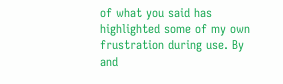of what you said has highlighted some of my own frustration during use. By and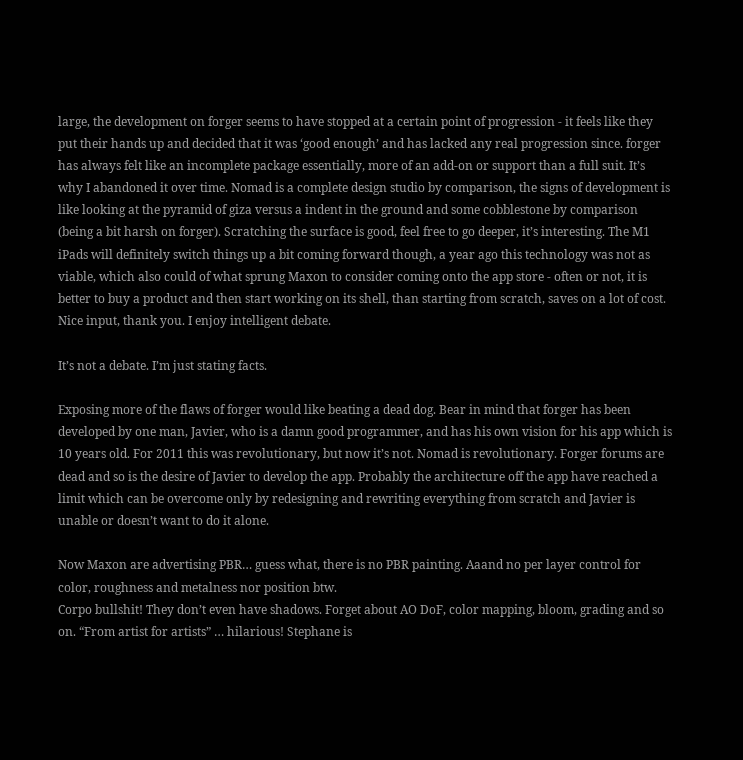large, the development on forger seems to have stopped at a certain point of progression - it feels like they put their hands up and decided that it was ‘good enough’ and has lacked any real progression since. forger has always felt like an incomplete package essentially, more of an add-on or support than a full suit. It’s why I abandoned it over time. Nomad is a complete design studio by comparison, the signs of development is like looking at the pyramid of giza versus a indent in the ground and some cobblestone by comparison (being a bit harsh on forger). Scratching the surface is good, feel free to go deeper, it’s interesting. The M1 iPads will definitely switch things up a bit coming forward though, a year ago this technology was not as viable, which also could of what sprung Maxon to consider coming onto the app store - often or not, it is better to buy a product and then start working on its shell, than starting from scratch, saves on a lot of cost. Nice input, thank you. I enjoy intelligent debate.

It’s not a debate. I’m just stating facts.

Exposing more of the flaws of forger would like beating a dead dog. Bear in mind that forger has been developed by one man, Javier, who is a damn good programmer, and has his own vision for his app which is 10 years old. For 2011 this was revolutionary, but now it’s not. Nomad is revolutionary. Forger forums are dead and so is the desire of Javier to develop the app. Probably the architecture off the app have reached a limit which can be overcome only by redesigning and rewriting everything from scratch and Javier is unable or doesn’t want to do it alone.

Now Maxon are advertising PBR… guess what, there is no PBR painting. Aaand no per layer control for color, roughness and metalness nor position btw.
Corpo bullshit! They don’t even have shadows. Forget about AO DoF, color mapping, bloom, grading and so on. “From artist for artists” … hilarious! Stephane is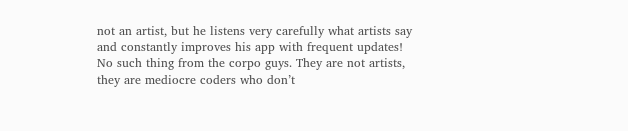not an artist, but he listens very carefully what artists say and constantly improves his app with frequent updates! No such thing from the corpo guys. They are not artists, they are mediocre coders who don’t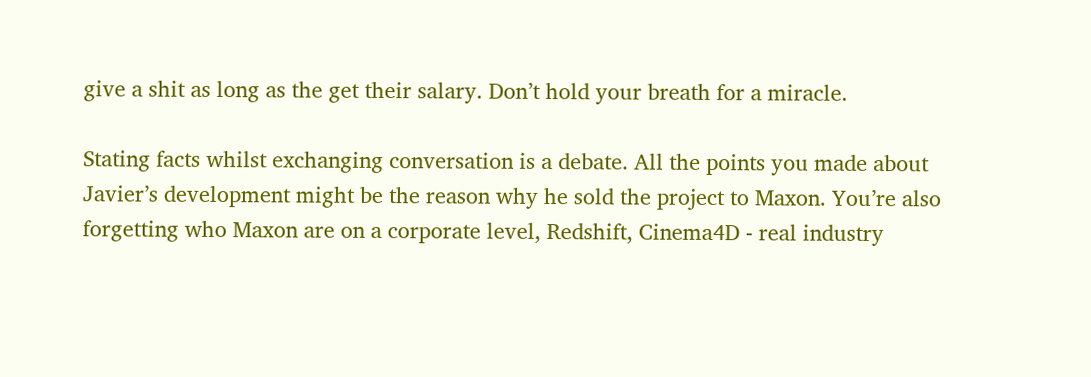give a shit as long as the get their salary. Don’t hold your breath for a miracle.

Stating facts whilst exchanging conversation is a debate. All the points you made about Javier’s development might be the reason why he sold the project to Maxon. You’re also forgetting who Maxon are on a corporate level, Redshift, Cinema4D - real industry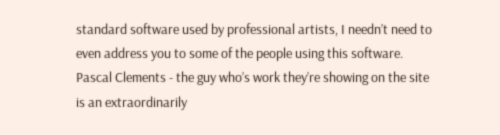standard software used by professional artists, I needn’t need to even address you to some of the people using this software. Pascal Clements - the guy who’s work they’re showing on the site is an extraordinarily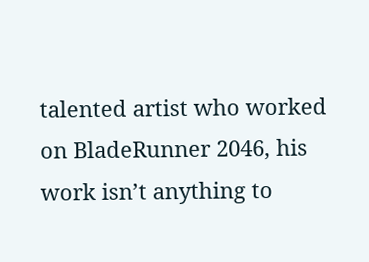talented artist who worked on BladeRunner 2046, his work isn’t anything to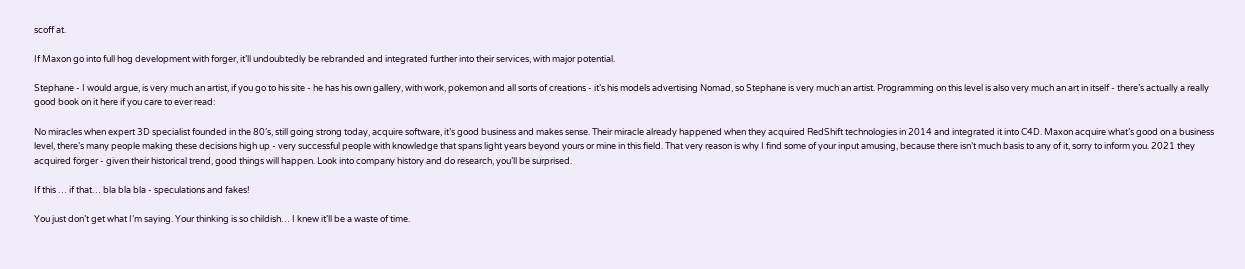scoff at.

If Maxon go into full hog development with forger, it’ll undoubtedly be rebranded and integrated further into their services, with major potential.

Stephane - I would argue, is very much an artist, if you go to his site - he has his own gallery, with work, pokemon and all sorts of creations - it’s his models advertising Nomad, so Stephane is very much an artist. Programming on this level is also very much an art in itself - there’s actually a really good book on it here if you care to ever read:

No miracles when expert 3D specialist founded in the 80’s, still going strong today, acquire software, it’s good business and makes sense. Their miracle already happened when they acquired RedShift technologies in 2014 and integrated it into C4D. Maxon acquire what’s good on a business level, there’s many people making these decisions high up - very successful people with knowledge that spans light years beyond yours or mine in this field. That very reason is why I find some of your input amusing, because there isn’t much basis to any of it, sorry to inform you. 2021 they acquired forger - given their historical trend, good things will happen. Look into company history and do research, you’ll be surprised.

If this … if that… bla bla bla - speculations and fakes!

You just don’t get what I’m saying. Your thinking is so childish… I knew it’ll be a waste of time.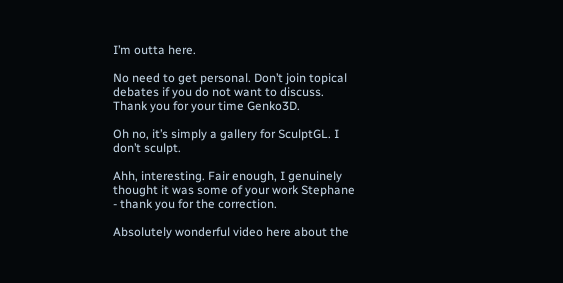I’m outta here.

No need to get personal. Don’t join topical debates if you do not want to discuss. Thank you for your time Genko3D.

Oh no, it’s simply a gallery for SculptGL. I don’t sculpt.

Ahh, interesting. Fair enough, I genuinely thought it was some of your work Stephane - thank you for the correction.

Absolutely wonderful video here about the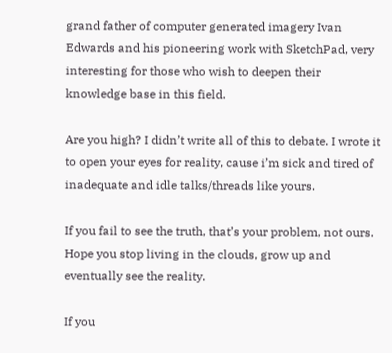grand father of computer generated imagery Ivan Edwards and his pioneering work with SketchPad, very interesting for those who wish to deepen their knowledge base in this field.

Are you high? I didn’t write all of this to debate. I wrote it to open your eyes for reality, cause i’m sick and tired of inadequate and idle talks/threads like yours.

If you fail to see the truth, that’s your problem, not ours. Hope you stop living in the clouds, grow up and eventually see the reality.

If you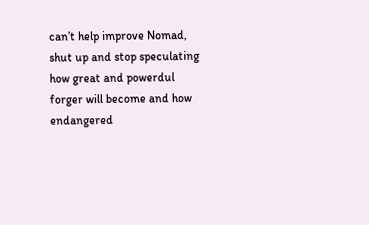can’t help improve Nomad, shut up and stop speculating how great and powerdul forger will become and how endangered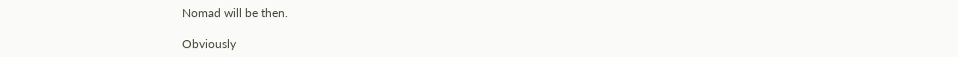Nomad will be then.

Obviously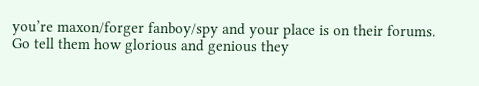you’re maxon/forger fanboy/spy and your place is on their forums. Go tell them how glorious and genious they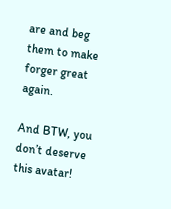are and beg them to make forger great again.

And BTW, you don’t deserve this avatar!